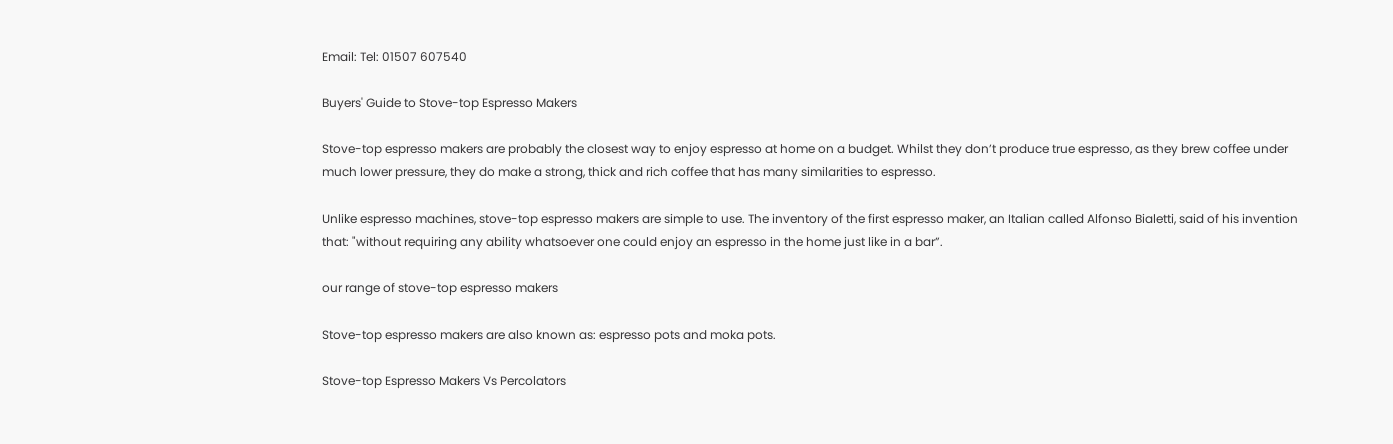Email: Tel: 01507 607540

Buyers' Guide to Stove-top Espresso Makers

Stove-top espresso makers are probably the closest way to enjoy espresso at home on a budget. Whilst they don’t produce true espresso, as they brew coffee under much lower pressure, they do make a strong, thick and rich coffee that has many similarities to espresso.

Unlike espresso machines, stove-top espresso makers are simple to use. The inventory of the first espresso maker, an Italian called Alfonso Bialetti, said of his invention that: "without requiring any ability whatsoever one could enjoy an espresso in the home just like in a bar”.

our range of stove-top espresso makers

Stove-top espresso makers are also known as: espresso pots and moka pots.

Stove-top Espresso Makers Vs Percolators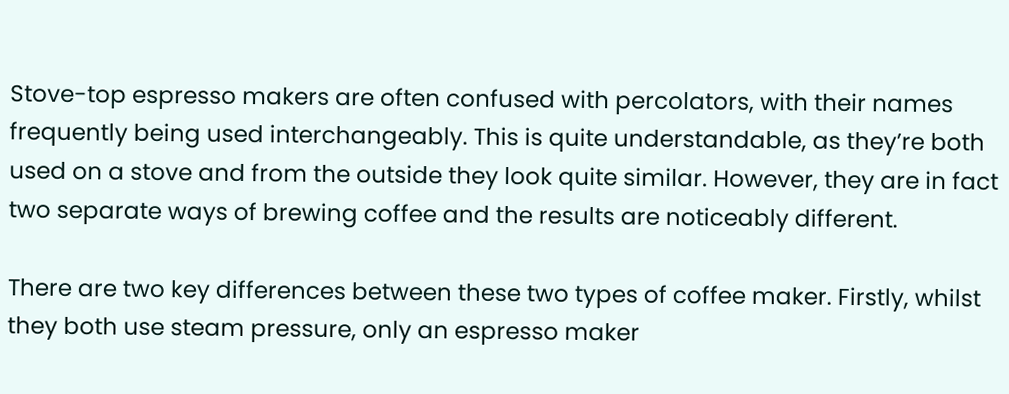Stove-top espresso makers are often confused with percolators, with their names frequently being used interchangeably. This is quite understandable, as they’re both used on a stove and from the outside they look quite similar. However, they are in fact two separate ways of brewing coffee and the results are noticeably different.

There are two key differences between these two types of coffee maker. Firstly, whilst they both use steam pressure, only an espresso maker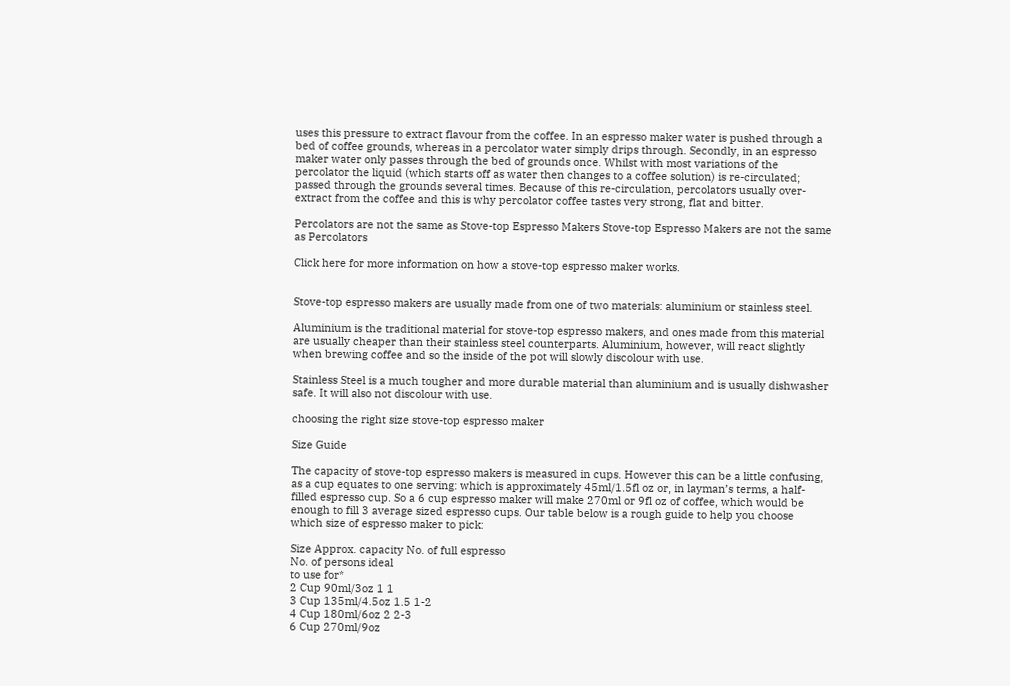uses this pressure to extract flavour from the coffee. In an espresso maker water is pushed through a bed of coffee grounds, whereas in a percolator water simply drips through. Secondly, in an espresso maker water only passes through the bed of grounds once. Whilst with most variations of the percolator the liquid (which starts off as water then changes to a coffee solution) is re-circulated; passed through the grounds several times. Because of this re-circulation, percolators usually over-extract from the coffee and this is why percolator coffee tastes very strong, flat and bitter.

Percolators are not the same as Stove-top Espresso Makers Stove-top Espresso Makers are not the same as Percolators

Click here for more information on how a stove-top espresso maker works.


Stove-top espresso makers are usually made from one of two materials: aluminium or stainless steel.

Aluminium is the traditional material for stove-top espresso makers, and ones made from this material are usually cheaper than their stainless steel counterparts. Aluminium, however, will react slightly when brewing coffee and so the inside of the pot will slowly discolour with use.

Stainless Steel is a much tougher and more durable material than aluminium and is usually dishwasher safe. It will also not discolour with use.

choosing the right size stove-top espresso maker

Size Guide

The capacity of stove-top espresso makers is measured in cups. However this can be a little confusing, as a cup equates to one serving: which is approximately 45ml/1.5fl oz or, in layman’s terms, a half-filled espresso cup. So a 6 cup espresso maker will make 270ml or 9fl oz of coffee, which would be enough to fill 3 average sized espresso cups. Our table below is a rough guide to help you choose which size of espresso maker to pick:

Size Approx. capacity No. of full espresso
No. of persons ideal
to use for*
2 Cup 90ml/3oz 1 1
3 Cup 135ml/4.5oz 1.5 1-2
4 Cup 180ml/6oz 2 2-3
6 Cup 270ml/9oz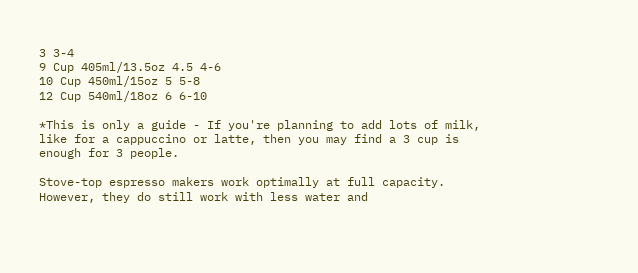3 3-4
9 Cup 405ml/13.5oz 4.5 4-6
10 Cup 450ml/15oz 5 5-8
12 Cup 540ml/18oz 6 6-10

*This is only a guide - If you're planning to add lots of milk, like for a cappuccino or latte, then you may find a 3 cup is enough for 3 people.

Stove-top espresso makers work optimally at full capacity. However, they do still work with less water and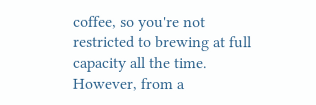coffee, so you're not restricted to brewing at full capacity all the time. However, from a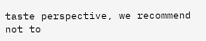taste perspective, we recommend not to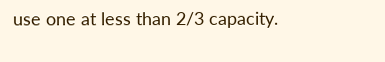use one at less than 2/3 capacity.